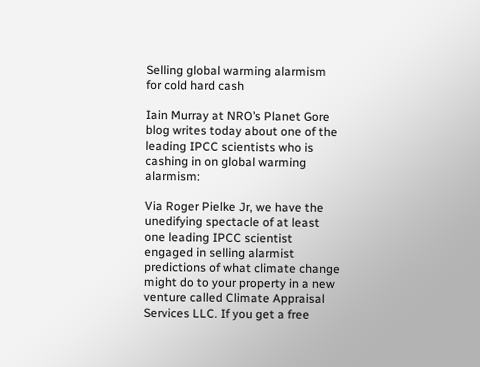Selling global warming alarmism for cold hard cash

Iain Murray at NRO’s Planet Gore blog writes today about one of the leading IPCC scientists who is cashing in on global warming alarmism:

Via Roger Pielke Jr, we have the unedifying spectacle of at least one leading IPCC scientist engaged in selling alarmist predictions of what climate change might do to your property in a new venture called Climate Appraisal Services LLC. If you get a free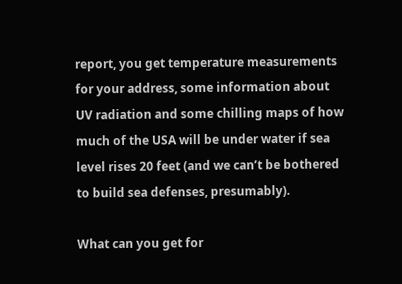report, you get temperature measurements for your address, some information about UV radiation and some chilling maps of how much of the USA will be under water if sea level rises 20 feet (and we can’t be bothered to build sea defenses, presumably).

What can you get for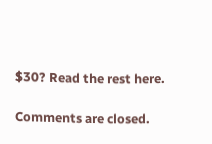$30? Read the rest here.

Comments are closed.